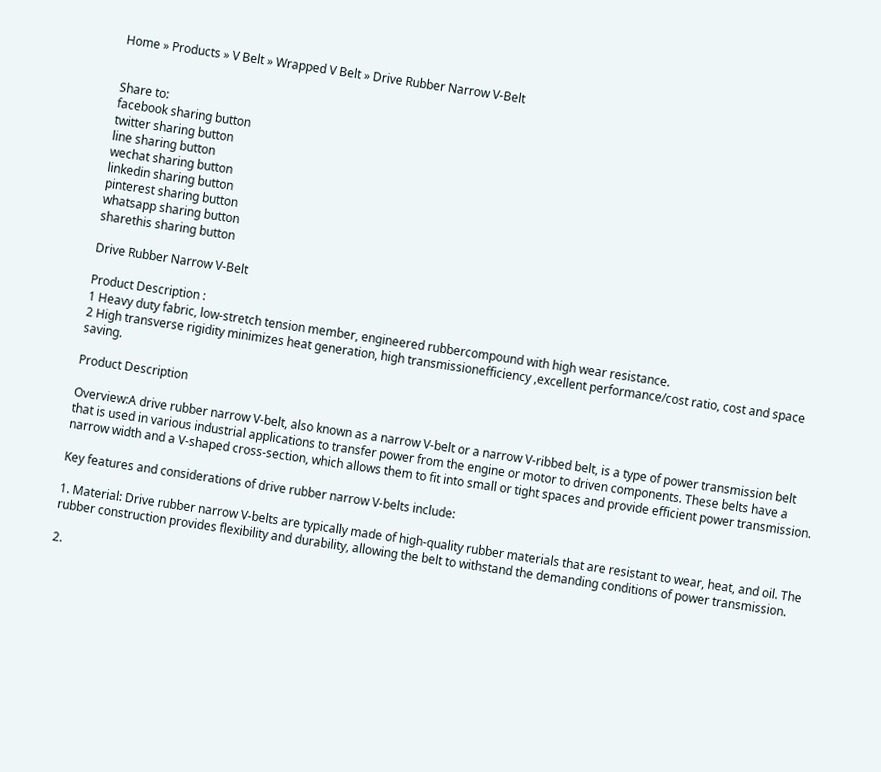Home » Products » V Belt » Wrapped V Belt » Drive Rubber Narrow V-Belt


Share to:
facebook sharing button
twitter sharing button
line sharing button
wechat sharing button
linkedin sharing button
pinterest sharing button
whatsapp sharing button
sharethis sharing button

Drive Rubber Narrow V-Belt

Product Description :
1 Heavy duty fabric, low-stretch tension member, engineered rubbercompound with high wear resistance.
2 High transverse rigidity minimizes heat generation, high transmissionefficiency ,excellent performance/cost ratio, cost and space saving.

Product Description

Overview:A drive rubber narrow V-belt, also known as a narrow V-belt or a narrow V-ribbed belt, is a type of power transmission belt that is used in various industrial applications to transfer power from the engine or motor to driven components. These belts have a narrow width and a V-shaped cross-section, which allows them to fit into small or tight spaces and provide efficient power transmission.

Key features and considerations of drive rubber narrow V-belts include:

1. Material: Drive rubber narrow V-belts are typically made of high-quality rubber materials that are resistant to wear, heat, and oil. The rubber construction provides flexibility and durability, allowing the belt to withstand the demanding conditions of power transmission.

2.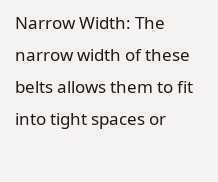Narrow Width: The narrow width of these belts allows them to fit into tight spaces or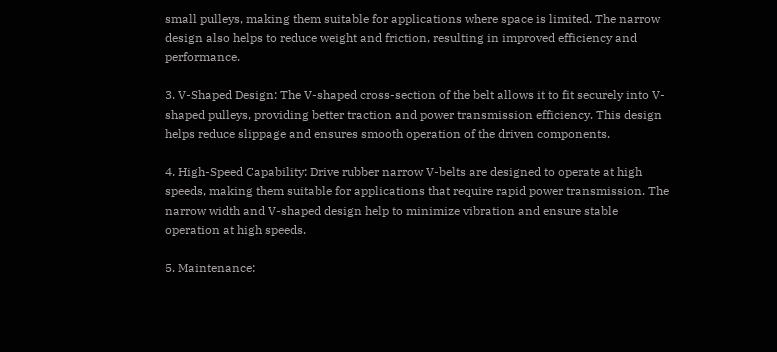small pulleys, making them suitable for applications where space is limited. The narrow design also helps to reduce weight and friction, resulting in improved efficiency and performance.

3. V-Shaped Design: The V-shaped cross-section of the belt allows it to fit securely into V-shaped pulleys, providing better traction and power transmission efficiency. This design helps reduce slippage and ensures smooth operation of the driven components.

4. High-Speed Capability: Drive rubber narrow V-belts are designed to operate at high speeds, making them suitable for applications that require rapid power transmission. The narrow width and V-shaped design help to minimize vibration and ensure stable operation at high speeds.

5. Maintenance: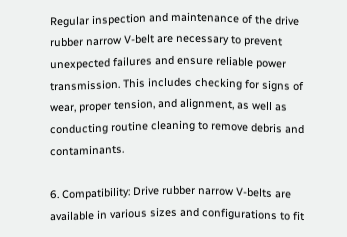Regular inspection and maintenance of the drive rubber narrow V-belt are necessary to prevent unexpected failures and ensure reliable power transmission. This includes checking for signs of wear, proper tension, and alignment, as well as conducting routine cleaning to remove debris and contaminants.

6. Compatibility: Drive rubber narrow V-belts are available in various sizes and configurations to fit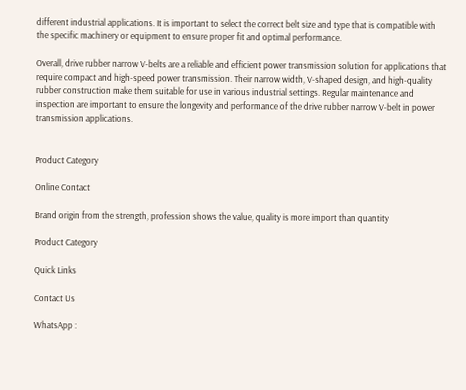different industrial applications. It is important to select the correct belt size and type that is compatible with the specific machinery or equipment to ensure proper fit and optimal performance.

Overall, drive rubber narrow V-belts are a reliable and efficient power transmission solution for applications that require compact and high-speed power transmission. Their narrow width, V-shaped design, and high-quality rubber construction make them suitable for use in various industrial settings. Regular maintenance and inspection are important to ensure the longevity and performance of the drive rubber narrow V-belt in power transmission applications.


Product Category

Online Contact

Brand origin from the strength, profession shows the value, quality is more import than quantity

Product Category

Quick Links

Contact Us

WhatsApp :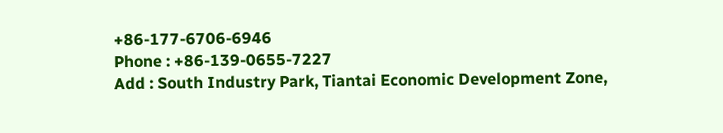+86-177-6706-6946
Phone : +86-139-0655-7227
Add : South Industry Park, Tiantai Economic Development Zone,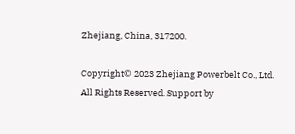Zhejiang, China, 317200.

Copyright© 2023 Zhejiang Powerbelt Co., Ltd. All Rights Reserved. Support by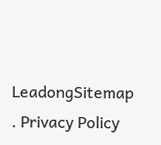LeadongSitemap . Privacy Policy